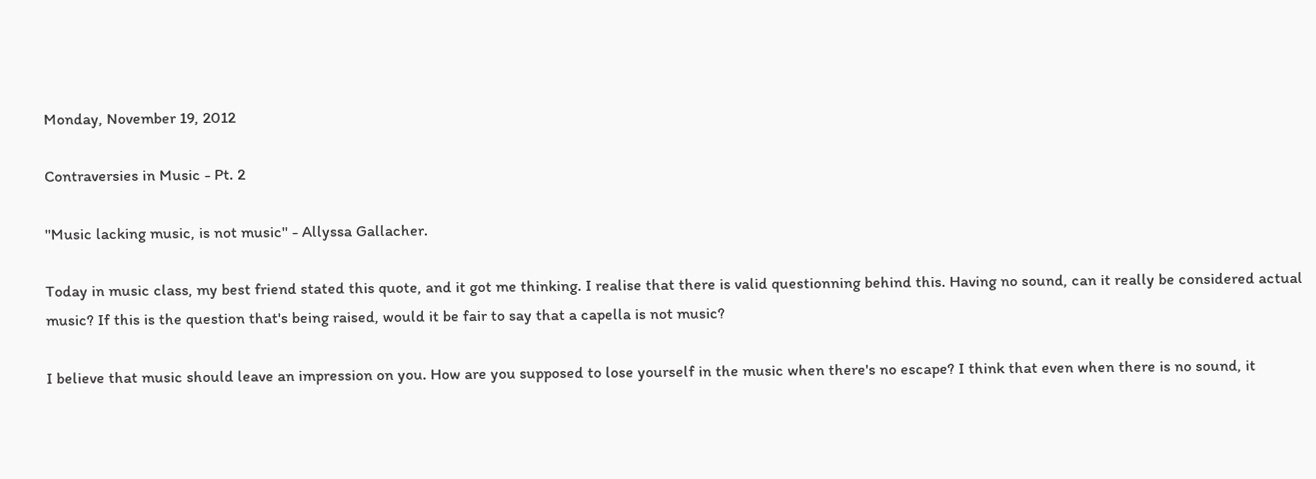Monday, November 19, 2012

Contraversies in Music - Pt. 2

''Music lacking music, is not music'' - Allyssa Gallacher.

Today in music class, my best friend stated this quote, and it got me thinking. I realise that there is valid questionning behind this. Having no sound, can it really be considered actual music? If this is the question that's being raised, would it be fair to say that a capella is not music?

I believe that music should leave an impression on you. How are you supposed to lose yourself in the music when there's no escape? I think that even when there is no sound, it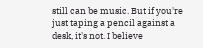still can be music. But if you're just taping a pencil against a desk, it's not. I believe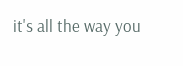it's all the way you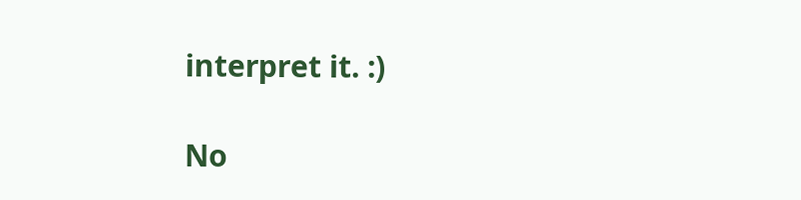interpret it. :)

No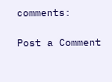comments:

Post a Comment